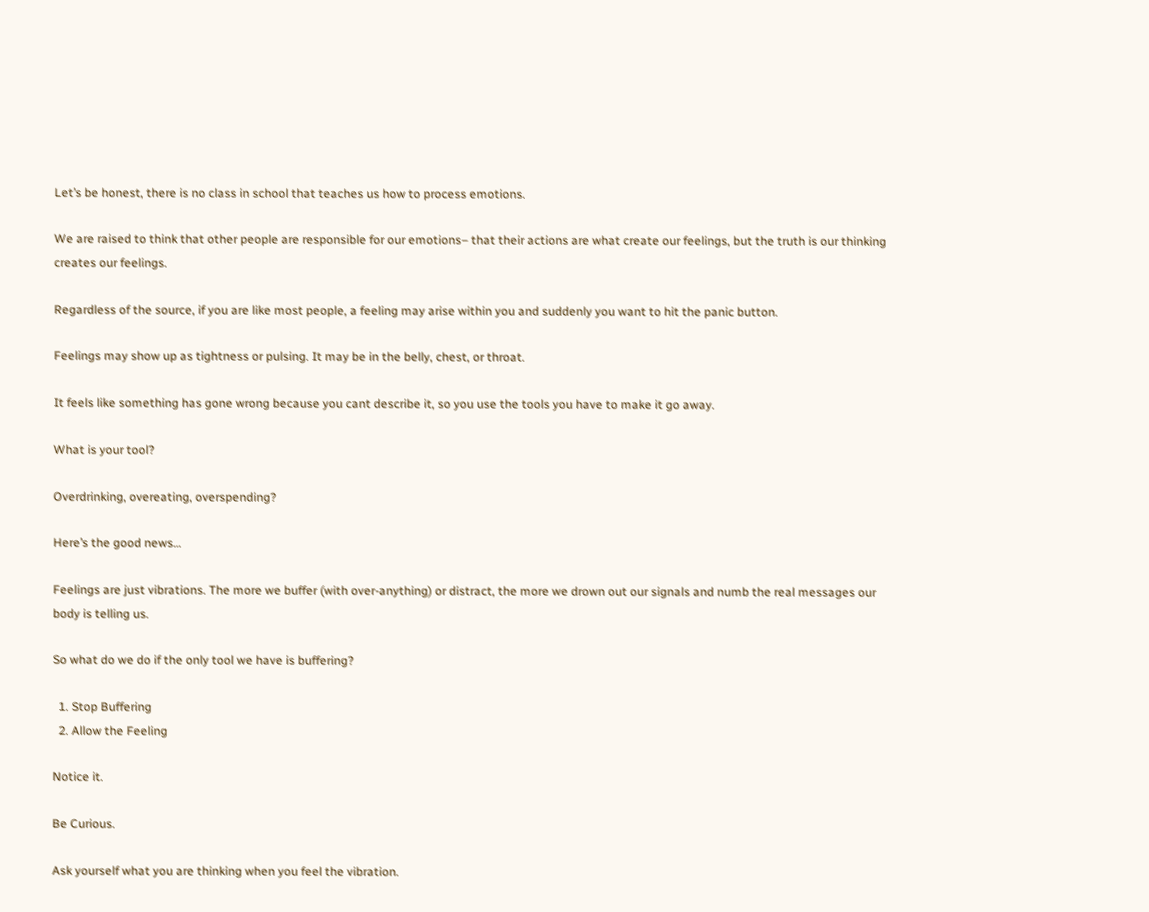Let’s be honest, there is no class in school that teaches us how to process emotions.

We are raised to think that other people are responsible for our emotions– that their actions are what create our feelings, but the truth is our thinking creates our feelings.

Regardless of the source, if you are like most people, a feeling may arise within you and suddenly you want to hit the panic button.

Feelings may show up as tightness or pulsing. It may be in the belly, chest, or throat.

It feels like something has gone wrong because you cant describe it, so you use the tools you have to make it go away.

What is your tool?

Overdrinking, overeating, overspending?

Here’s the good news…

Feelings are just vibrations. The more we buffer (with over-anything) or distract, the more we drown out our signals and numb the real messages our body is telling us.

So what do we do if the only tool we have is buffering?

  1. Stop Buffering
  2. Allow the Feeling

Notice it.

Be Curious.

Ask yourself what you are thinking when you feel the vibration.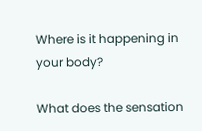Where is it happening in your body?

What does the sensation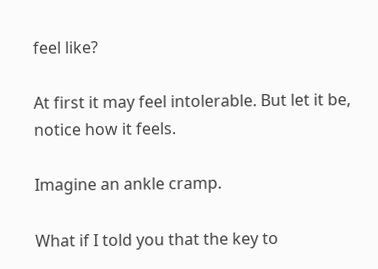feel like?

At first it may feel intolerable. But let it be, notice how it feels.

Imagine an ankle cramp.

What if I told you that the key to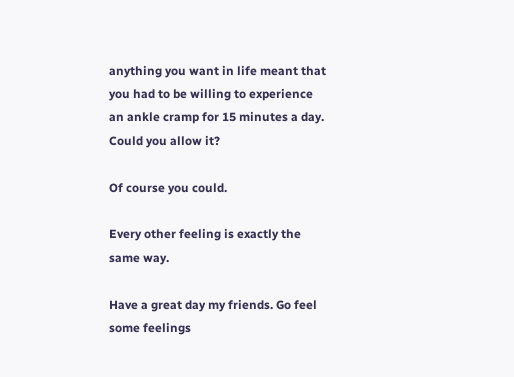anything you want in life meant that you had to be willing to experience an ankle cramp for 15 minutes a day. Could you allow it?

Of course you could.

Every other feeling is exactly the same way.

Have a great day my friends. Go feel some feelings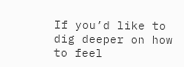If you’d like to dig deeper on how to feel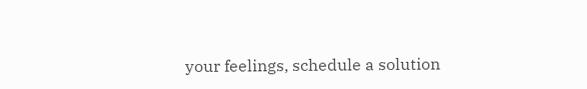your feelings, schedule a solution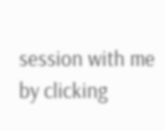session with me by clicking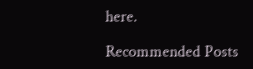here.

Recommended Posts